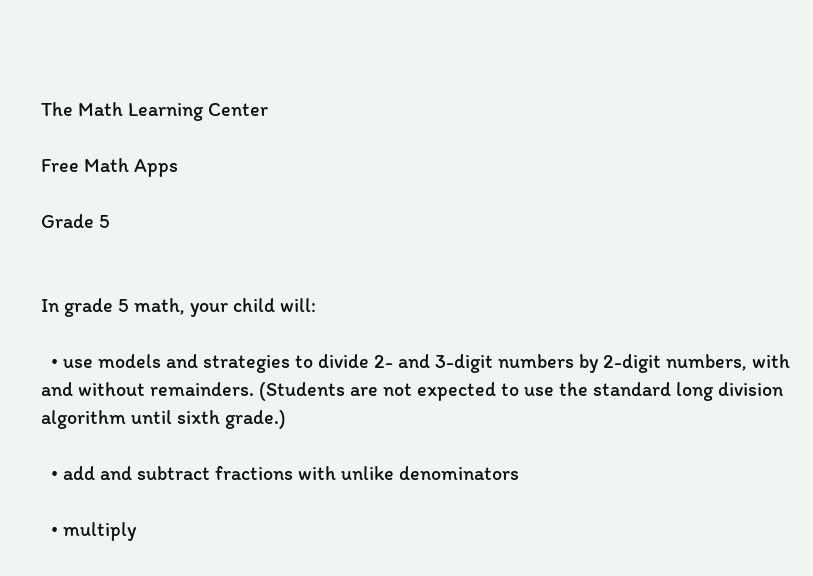The Math Learning Center

Free Math Apps

Grade 5


In grade 5 math, your child will:

  • use models and strategies to divide 2- and 3-digit numbers by 2-digit numbers, with and without remainders. (Students are not expected to use the standard long division algorithm until sixth grade.)

  • add and subtract fractions with unlike denominators

  • multiply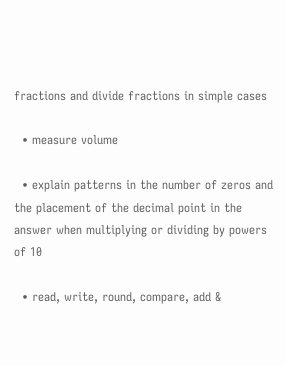fractions and divide fractions in simple cases

  • measure volume

  • explain patterns in the number of zeros and the placement of the decimal point in the answer when multiplying or dividing by powers of 10

  • read, write, round, compare, add &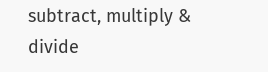subtract, multiply & divide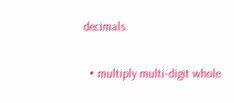decimals

  • multiply multi-digit whole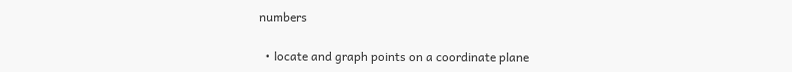numbers

  • locate and graph points on a coordinate plane